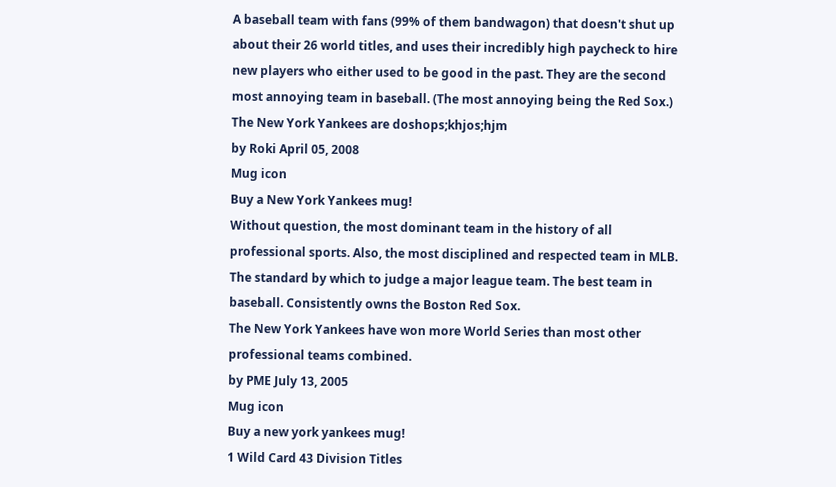A baseball team with fans (99% of them bandwagon) that doesn't shut up about their 26 world titles, and uses their incredibly high paycheck to hire new players who either used to be good in the past. They are the second most annoying team in baseball. (The most annoying being the Red Sox.)
The New York Yankees are doshops;khjos;hjm
by Roki April 05, 2008
Mug icon
Buy a New York Yankees mug!
Without question, the most dominant team in the history of all professional sports. Also, the most disciplined and respected team in MLB. The standard by which to judge a major league team. The best team in baseball. Consistently owns the Boston Red Sox.
The New York Yankees have won more World Series than most other professional teams combined.
by PME July 13, 2005
Mug icon
Buy a new york yankees mug!
1 Wild Card 43 Division Titles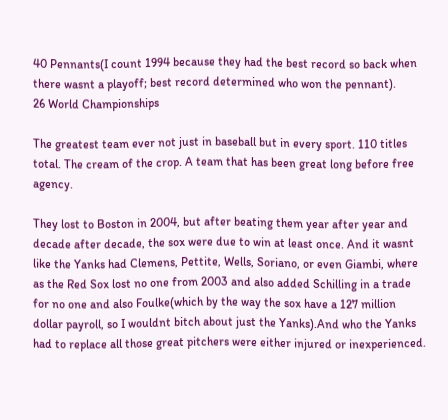40 Pennants(I count 1994 because they had the best record so back when there wasnt a playoff; best record determined who won the pennant).
26 World Championships

The greatest team ever not just in baseball but in every sport. 110 titles total. The cream of the crop. A team that has been great long before free agency.

They lost to Boston in 2004, but after beating them year after year and decade after decade, the sox were due to win at least once. And it wasnt like the Yanks had Clemens, Pettite, Wells, Soriano, or even Giambi, where as the Red Sox lost no one from 2003 and also added Schilling in a trade for no one and also Foulke(which by the way the sox have a 127 million dollar payroll, so I wouldnt bitch about just the Yanks).And who the Yanks had to replace all those great pitchers were either injured or inexperienced.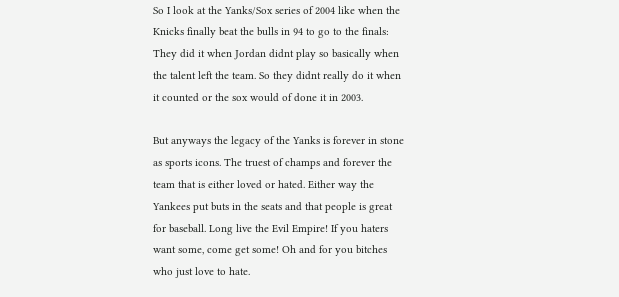So I look at the Yanks/Sox series of 2004 like when the Knicks finally beat the bulls in 94 to go to the finals: They did it when Jordan didnt play so basically when the talent left the team. So they didnt really do it when it counted or the sox would of done it in 2003.

But anyways the legacy of the Yanks is forever in stone as sports icons. The truest of champs and forever the team that is either loved or hated. Either way the Yankees put buts in the seats and that people is great for baseball. Long live the Evil Empire! If you haters want some, come get some! Oh and for you bitches who just love to hate.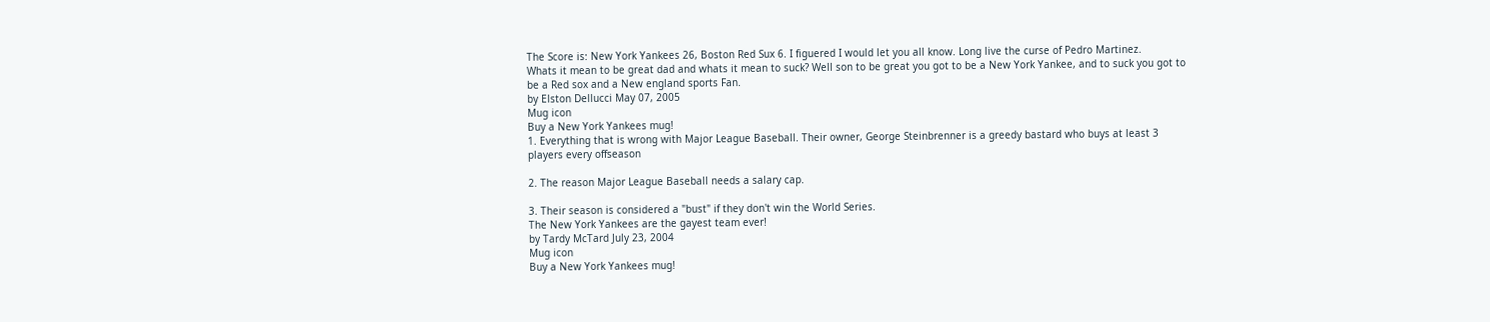The Score is: New York Yankees 26, Boston Red Sux 6. I figuered I would let you all know. Long live the curse of Pedro Martinez.
Whats it mean to be great dad and whats it mean to suck? Well son to be great you got to be a New York Yankee, and to suck you got to be a Red sox and a New england sports Fan.
by Elston Dellucci May 07, 2005
Mug icon
Buy a New York Yankees mug!
1. Everything that is wrong with Major League Baseball. Their owner, George Steinbrenner is a greedy bastard who buys at least 3 players every offseason

2. The reason Major League Baseball needs a salary cap.

3. Their season is considered a "bust" if they don't win the World Series.
The New York Yankees are the gayest team ever!
by Tardy McTard July 23, 2004
Mug icon
Buy a New York Yankees mug!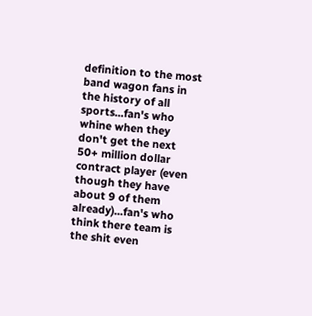definition to the most band wagon fans in the history of all sports...fan's who whine when they don't get the next 50+ million dollar contract player (even though they have about 9 of them already)...fan's who think there team is the shit even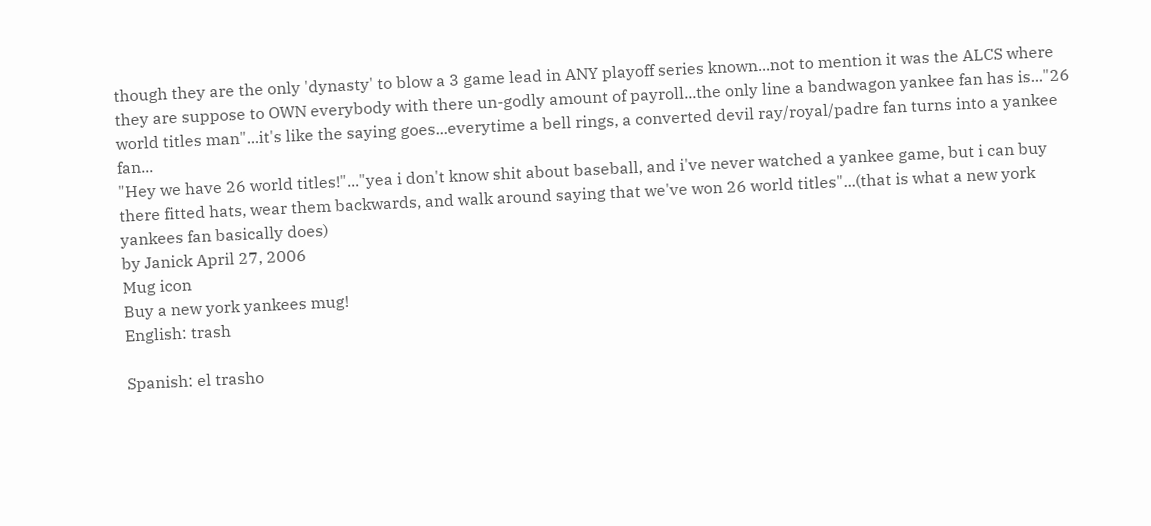though they are the only 'dynasty' to blow a 3 game lead in ANY playoff series known...not to mention it was the ALCS where they are suppose to OWN everybody with there un-godly amount of payroll...the only line a bandwagon yankee fan has is..."26 world titles man"...it's like the saying goes...everytime a bell rings, a converted devil ray/royal/padre fan turns into a yankee fan...
"Hey we have 26 world titles!"..."yea i don't know shit about baseball, and i've never watched a yankee game, but i can buy there fitted hats, wear them backwards, and walk around saying that we've won 26 world titles"...(that is what a new york yankees fan basically does)
by Janick April 27, 2006
Mug icon
Buy a new york yankees mug!
English: trash

Spanish: el trasho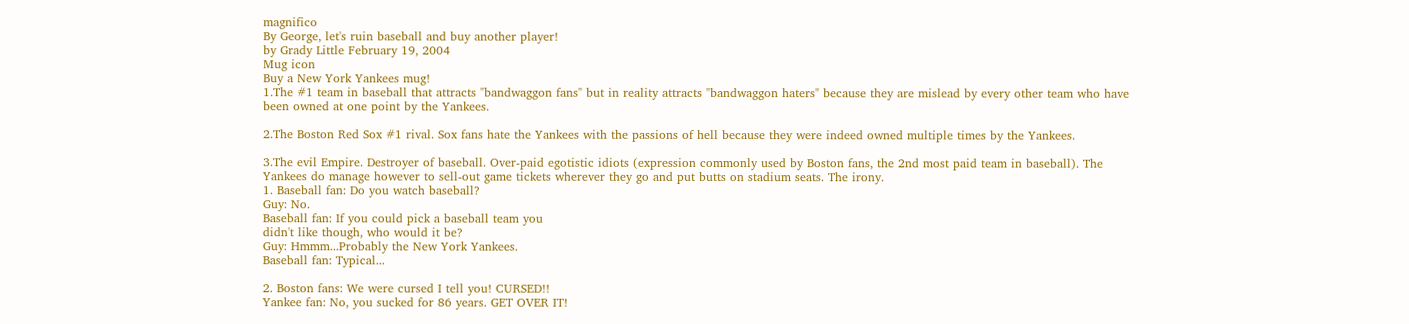magnifico
By George, let's ruin baseball and buy another player!
by Grady Little February 19, 2004
Mug icon
Buy a New York Yankees mug!
1.The #1 team in baseball that attracts "bandwaggon fans" but in reality attracts "bandwaggon haters" because they are mislead by every other team who have been owned at one point by the Yankees.

2.The Boston Red Sox #1 rival. Sox fans hate the Yankees with the passions of hell because they were indeed owned multiple times by the Yankees.

3.The evil Empire. Destroyer of baseball. Over-paid egotistic idiots (expression commonly used by Boston fans, the 2nd most paid team in baseball). The Yankees do manage however to sell-out game tickets wherever they go and put butts on stadium seats. The irony.
1. Baseball fan: Do you watch baseball?
Guy: No.
Baseball fan: If you could pick a baseball team you
didn't like though, who would it be?
Guy: Hmmm...Probably the New York Yankees.
Baseball fan: Typical...

2. Boston fans: We were cursed I tell you! CURSED!!
Yankee fan: No, you sucked for 86 years. GET OVER IT!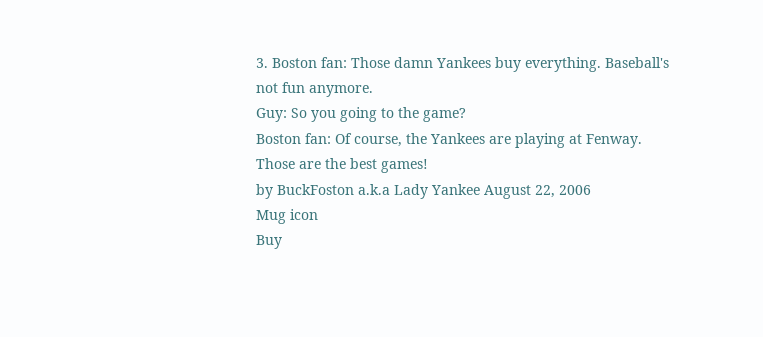3. Boston fan: Those damn Yankees buy everything. Baseball's
not fun anymore.
Guy: So you going to the game?
Boston fan: Of course, the Yankees are playing at Fenway.
Those are the best games!
by BuckFoston a.k.a Lady Yankee August 22, 2006
Mug icon
Buy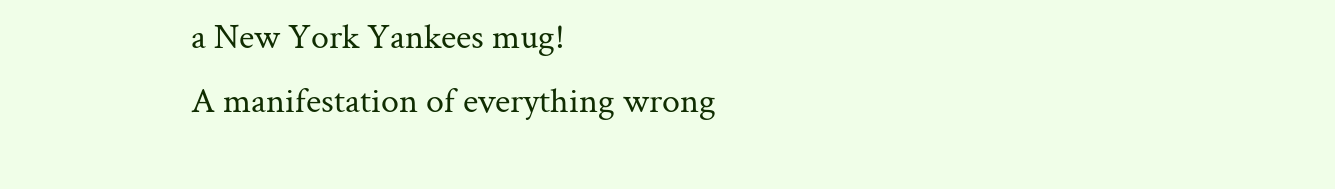a New York Yankees mug!
A manifestation of everything wrong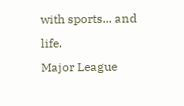with sports... and life.
Major League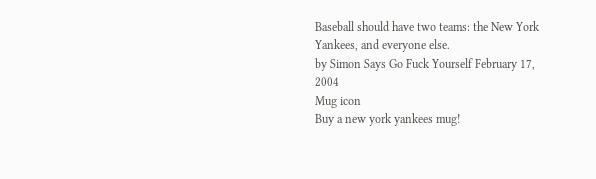Baseball should have two teams: the New York Yankees, and everyone else.
by Simon Says Go Fuck Yourself February 17, 2004
Mug icon
Buy a new york yankees mug!